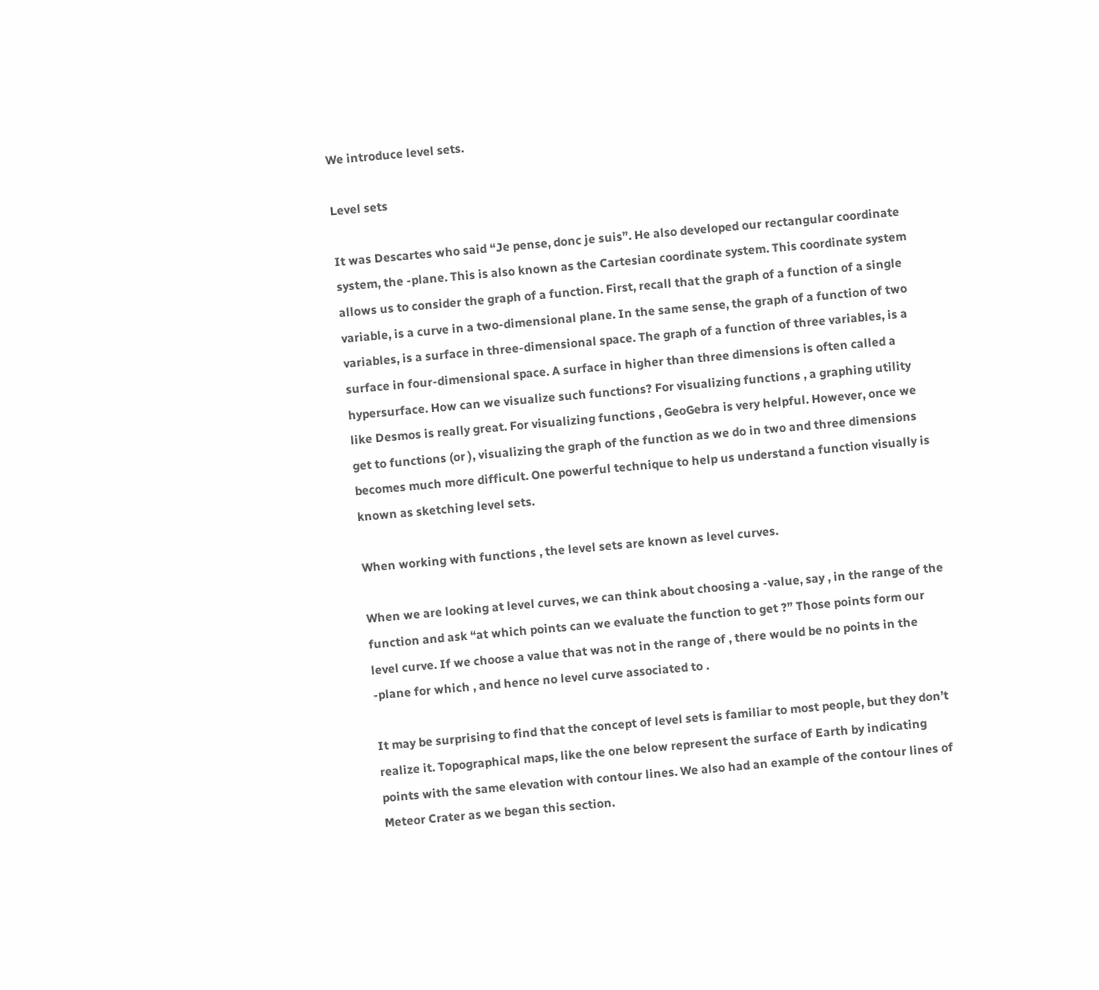We introduce level sets.

Level sets

It was Descartes who said “Je pense, donc je suis”. He also developed our rectangular coordinate system, the -plane. This is also known as the Cartesian coordinate system. This coordinate system allows us to consider the graph of a function. First, recall that the graph of a function of a single variable, is a curve in a two-dimensional plane. In the same sense, the graph of a function of two variables, is a surface in three-dimensional space. The graph of a function of three variables, is a surface in four-dimensional space. A surface in higher than three dimensions is often called a hypersurface. How can we visualize such functions? For visualizing functions , a graphing utility like Desmos is really great. For visualizing functions , GeoGebra is very helpful. However, once we get to functions (or ), visualizing the graph of the function as we do in two and three dimensions becomes much more difficult. One powerful technique to help us understand a function visually is known as sketching level sets.

When working with functions , the level sets are known as level curves.

When we are looking at level curves, we can think about choosing a -value, say , in the range of the function and ask “at which points can we evaluate the function to get ?” Those points form our level curve. If we choose a value that was not in the range of , there would be no points in the -plane for which , and hence no level curve associated to .

It may be surprising to find that the concept of level sets is familiar to most people, but they don’t realize it. Topographical maps, like the one below represent the surface of Earth by indicating points with the same elevation with contour lines. We also had an example of the contour lines of Meteor Crater as we began this section.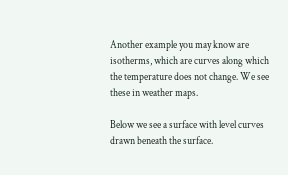Another example you may know are isotherms, which are curves along which the temperature does not change. We see these in weather maps.

Below we see a surface with level curves drawn beneath the surface.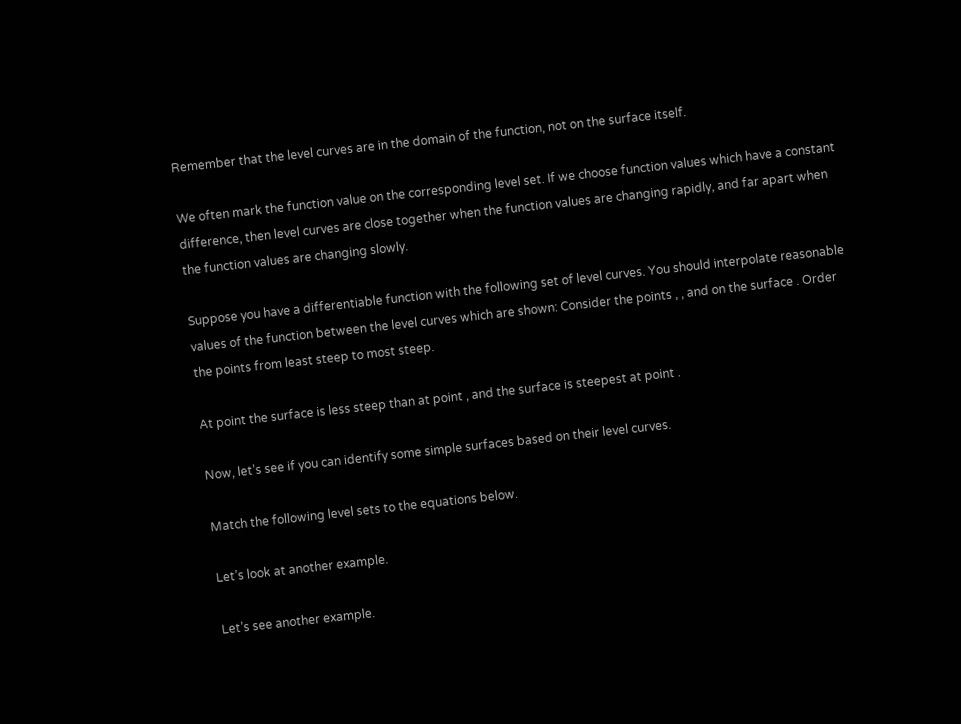Remember that the level curves are in the domain of the function, not on the surface itself.

We often mark the function value on the corresponding level set. If we choose function values which have a constant difference, then level curves are close together when the function values are changing rapidly, and far apart when the function values are changing slowly.

Suppose you have a differentiable function with the following set of level curves. You should interpolate reasonable values of the function between the level curves which are shown: Consider the points , , and on the surface . Order the points from least steep to most steep.

At point the surface is less steep than at point , and the surface is steepest at point .

Now, let’s see if you can identify some simple surfaces based on their level curves.

Match the following level sets to the equations below.

Let’s look at another example.

Let’s see another example.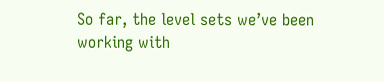So far, the level sets we’ve been working with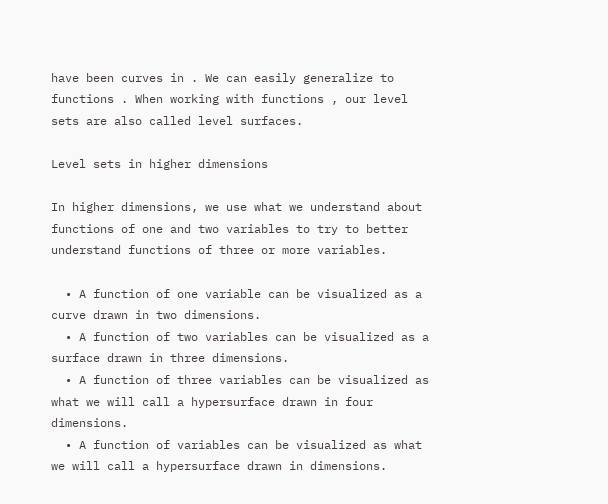have been curves in . We can easily generalize to functions . When working with functions , our level sets are also called level surfaces.

Level sets in higher dimensions

In higher dimensions, we use what we understand about functions of one and two variables to try to better understand functions of three or more variables.

  • A function of one variable can be visualized as a curve drawn in two dimensions.
  • A function of two variables can be visualized as a surface drawn in three dimensions.
  • A function of three variables can be visualized as what we will call a hypersurface drawn in four dimensions.
  • A function of variables can be visualized as what we will call a hypersurface drawn in dimensions.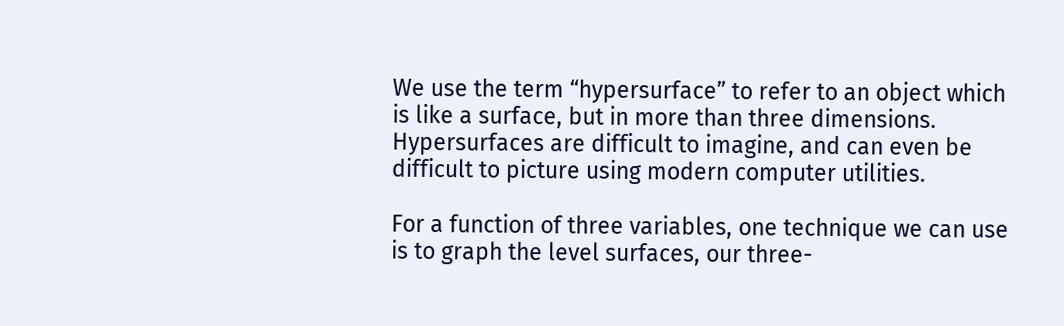We use the term “hypersurface” to refer to an object which is like a surface, but in more than three dimensions. Hypersurfaces are difficult to imagine, and can even be difficult to picture using modern computer utilities.

For a function of three variables, one technique we can use is to graph the level surfaces, our three-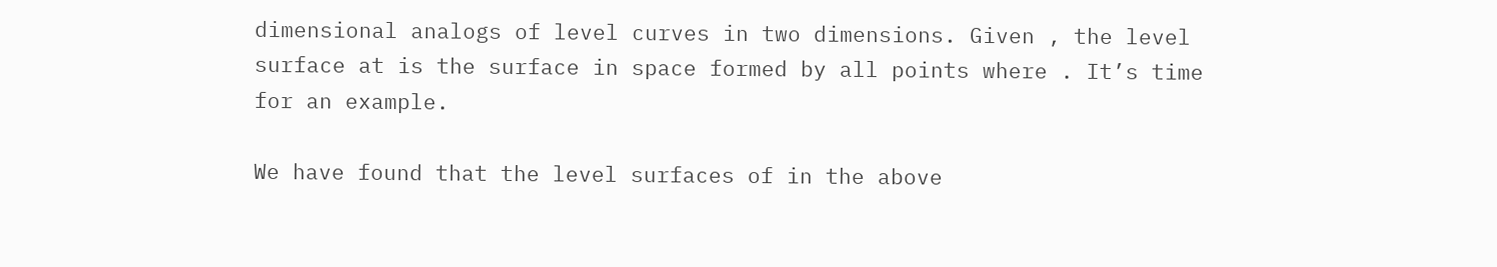dimensional analogs of level curves in two dimensions. Given , the level surface at is the surface in space formed by all points where . It’s time for an example.

We have found that the level surfaces of in the above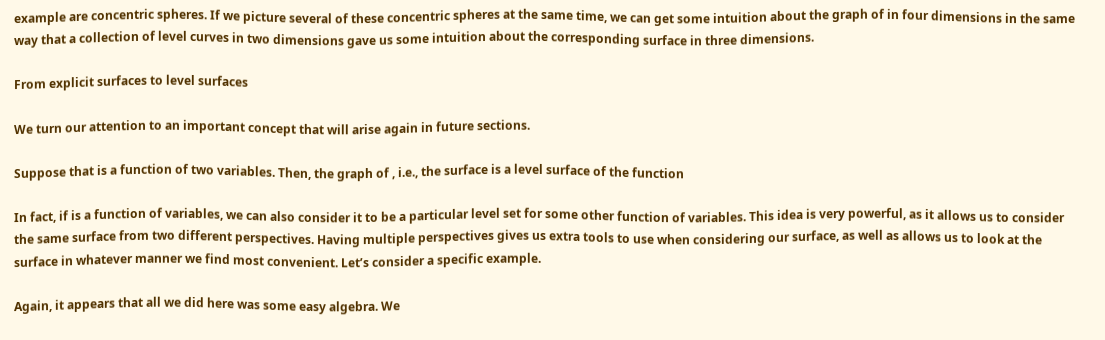example are concentric spheres. If we picture several of these concentric spheres at the same time, we can get some intuition about the graph of in four dimensions in the same way that a collection of level curves in two dimensions gave us some intuition about the corresponding surface in three dimensions.

From explicit surfaces to level surfaces

We turn our attention to an important concept that will arise again in future sections.

Suppose that is a function of two variables. Then, the graph of , i.e., the surface is a level surface of the function

In fact, if is a function of variables, we can also consider it to be a particular level set for some other function of variables. This idea is very powerful, as it allows us to consider the same surface from two different perspectives. Having multiple perspectives gives us extra tools to use when considering our surface, as well as allows us to look at the surface in whatever manner we find most convenient. Let’s consider a specific example.

Again, it appears that all we did here was some easy algebra. We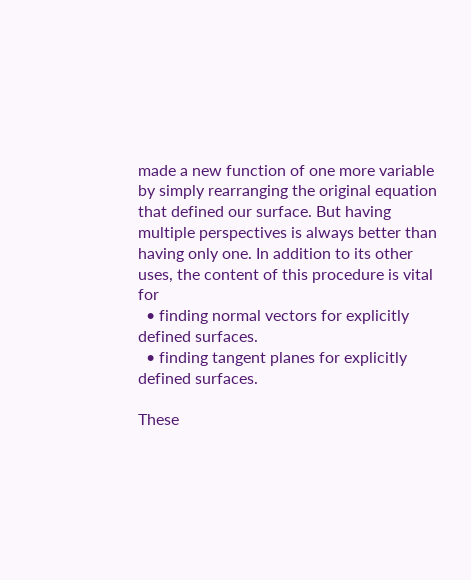made a new function of one more variable by simply rearranging the original equation that defined our surface. But having multiple perspectives is always better than having only one. In addition to its other uses, the content of this procedure is vital for
  • finding normal vectors for explicitly defined surfaces.
  • finding tangent planes for explicitly defined surfaces.

These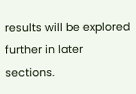results will be explored further in later sections.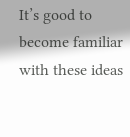It’s good to become familiar with these ideas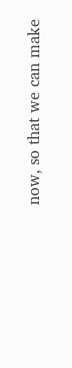now, so that we can make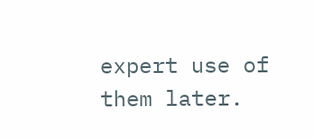expert use of them later.